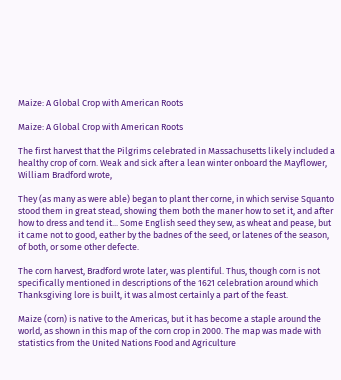Maize: A Global Crop with American Roots

Maize: A Global Crop with American Roots

The first harvest that the Pilgrims celebrated in Massachusetts likely included a healthy crop of corn. Weak and sick after a lean winter onboard the Mayflower, William Bradford wrote,

They (as many as were able) began to plant ther corne, in which servise Squanto stood them in great stead, showing them both the maner how to set it, and after how to dress and tend it... Some English seed they sew, as wheat and pease, but it came not to good, eather by the badnes of the seed, or latenes of the season, of both, or some other defecte.

The corn harvest, Bradford wrote later, was plentiful. Thus, though corn is not specifically mentioned in descriptions of the 1621 celebration around which Thanksgiving lore is built, it was almost certainly a part of the feast.

Maize (corn) is native to the Americas, but it has become a staple around the world, as shown in this map of the corn crop in 2000. The map was made with statistics from the United Nations Food and Agriculture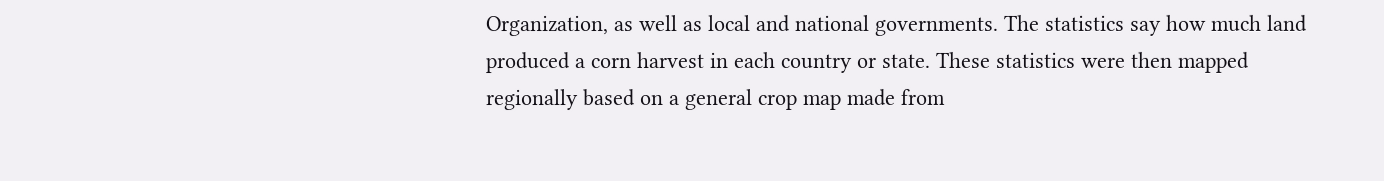Organization, as well as local and national governments. The statistics say how much land produced a corn harvest in each country or state. These statistics were then mapped regionally based on a general crop map made from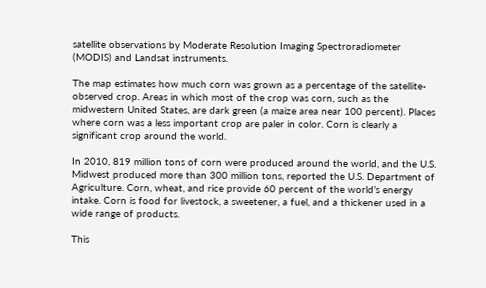satellite observations by Moderate Resolution Imaging Spectroradiometer (MODIS) and Landsat instruments.

The map estimates how much corn was grown as a percentage of the satellite-observed crop. Areas in which most of the crop was corn, such as the midwestern United States, are dark green (a maize area near 100 percent). Places where corn was a less important crop are paler in color. Corn is clearly a significant crop around the world.

In 2010, 819 million tons of corn were produced around the world, and the U.S. Midwest produced more than 300 million tons, reported the U.S. Department of Agriculture. Corn, wheat, and rice provide 60 percent of the world’s energy intake. Corn is food for livestock, a sweetener, a fuel, and a thickener used in a wide range of products.

This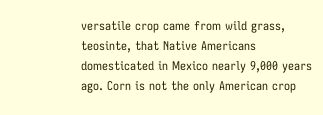versatile crop came from wild grass, teosinte, that Native Americans domesticated in Mexico nearly 9,000 years ago. Corn is not the only American crop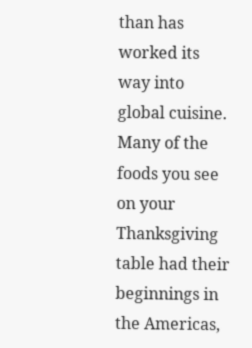than has worked its way into global cuisine. Many of the foods you see on your Thanksgiving table had their beginnings in the Americas,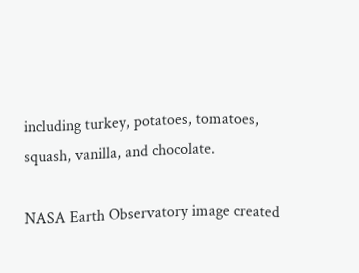including turkey, potatoes, tomatoes, squash, vanilla, and chocolate.

NASA Earth Observatory image created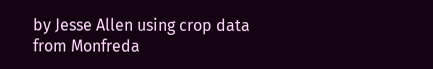by Jesse Allen using crop data from Monfreda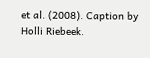et al. (2008). Caption by Holli Riebeek.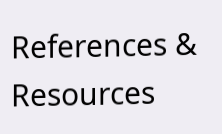References & Resources